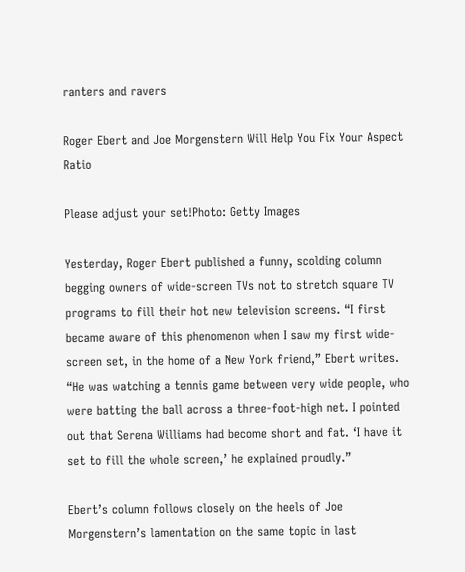ranters and ravers

Roger Ebert and Joe Morgenstern Will Help You Fix Your Aspect Ratio

Please adjust your set!Photo: Getty Images

Yesterday, Roger Ebert published a funny, scolding column begging owners of wide-screen TVs not to stretch square TV programs to fill their hot new television screens. “I first became aware of this phenomenon when I saw my first wide-screen set, in the home of a New York friend,” Ebert writes. “He was watching a tennis game between very wide people, who were batting the ball across a three-foot-high net. I pointed out that Serena Williams had become short and fat. ‘I have it set to fill the whole screen,’ he explained proudly.”

Ebert’s column follows closely on the heels of Joe Morgenstern’s lamentation on the same topic in last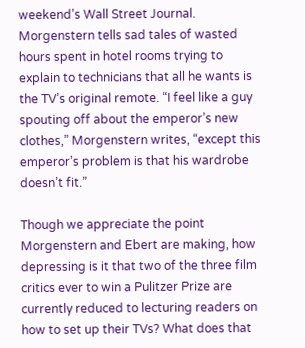weekend’s Wall Street Journal. Morgenstern tells sad tales of wasted hours spent in hotel rooms trying to explain to technicians that all he wants is the TV’s original remote. “I feel like a guy spouting off about the emperor’s new clothes,” Morgenstern writes, “except this emperor’s problem is that his wardrobe doesn’t fit.”

Though we appreciate the point Morgenstern and Ebert are making, how depressing is it that two of the three film critics ever to win a Pulitzer Prize are currently reduced to lecturing readers on how to set up their TVs? What does that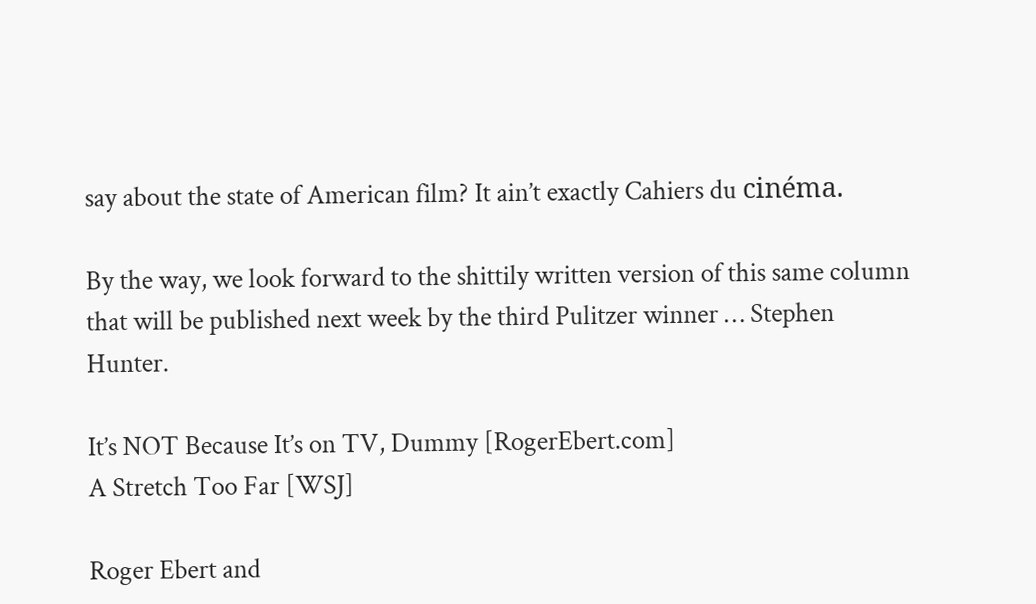say about the state of American film? It ain’t exactly Cahiers du cinéma.

By the way, we look forward to the shittily written version of this same column that will be published next week by the third Pulitzer winner … Stephen Hunter.

It’s NOT Because It’s on TV, Dummy [RogerEbert.com]
A Stretch Too Far [WSJ]

Roger Ebert and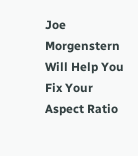Joe Morgenstern Will Help You Fix Your Aspect Ratio